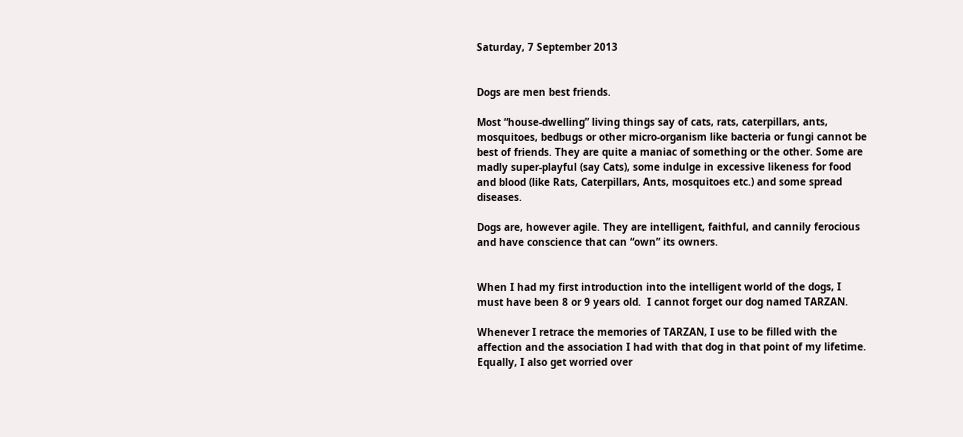Saturday, 7 September 2013


Dogs are men best friends.

Most “house-dwelling” living things say of cats, rats, caterpillars, ants, mosquitoes, bedbugs or other micro-organism like bacteria or fungi cannot be best of friends. They are quite a maniac of something or the other. Some are madly super-playful (say Cats), some indulge in excessive likeness for food and blood (like Rats, Caterpillars, Ants, mosquitoes etc.) and some spread diseases.

Dogs are, however agile. They are intelligent, faithful, and cannily ferocious and have conscience that can “own” its owners.


When I had my first introduction into the intelligent world of the dogs, I must have been 8 or 9 years old.  I cannot forget our dog named TARZAN.

Whenever I retrace the memories of TARZAN, I use to be filled with the affection and the association I had with that dog in that point of my lifetime. Equally, I also get worried over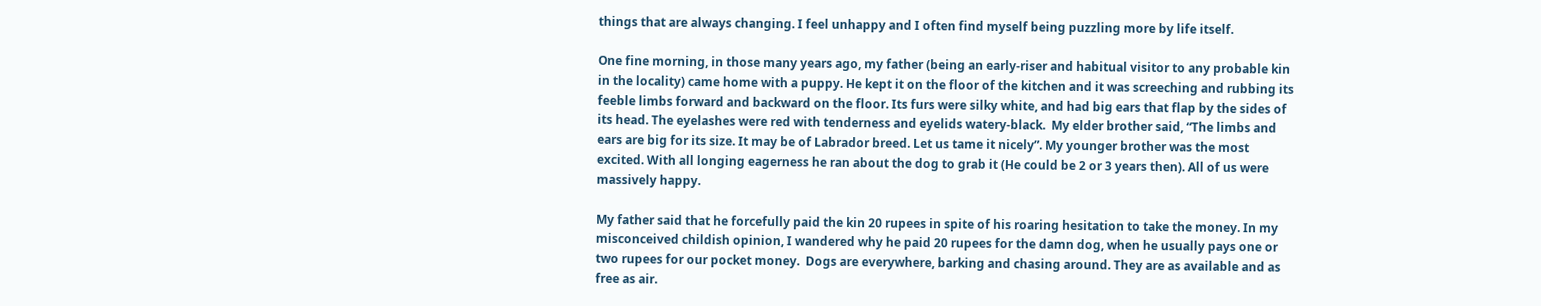things that are always changing. I feel unhappy and I often find myself being puzzling more by life itself.

One fine morning, in those many years ago, my father (being an early-riser and habitual visitor to any probable kin in the locality) came home with a puppy. He kept it on the floor of the kitchen and it was screeching and rubbing its feeble limbs forward and backward on the floor. Its furs were silky white, and had big ears that flap by the sides of its head. The eyelashes were red with tenderness and eyelids watery-black.  My elder brother said, “The limbs and ears are big for its size. It may be of Labrador breed. Let us tame it nicely”. My younger brother was the most excited. With all longing eagerness he ran about the dog to grab it (He could be 2 or 3 years then). All of us were massively happy.

My father said that he forcefully paid the kin 20 rupees in spite of his roaring hesitation to take the money. In my misconceived childish opinion, I wandered why he paid 20 rupees for the damn dog, when he usually pays one or two rupees for our pocket money.  Dogs are everywhere, barking and chasing around. They are as available and as free as air.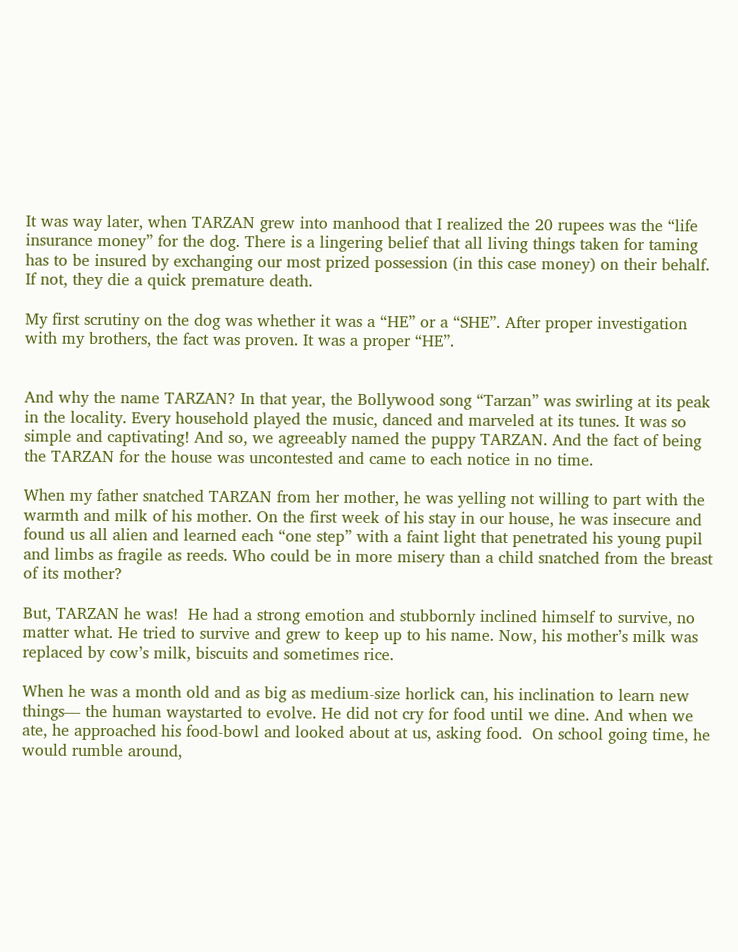It was way later, when TARZAN grew into manhood that I realized the 20 rupees was the “life insurance money” for the dog. There is a lingering belief that all living things taken for taming has to be insured by exchanging our most prized possession (in this case money) on their behalf. If not, they die a quick premature death.

My first scrutiny on the dog was whether it was a “HE” or a “SHE”. After proper investigation with my brothers, the fact was proven. It was a proper “HE”.


And why the name TARZAN? In that year, the Bollywood song “Tarzan” was swirling at its peak in the locality. Every household played the music, danced and marveled at its tunes. It was so simple and captivating! And so, we agreeably named the puppy TARZAN. And the fact of being the TARZAN for the house was uncontested and came to each notice in no time.

When my father snatched TARZAN from her mother, he was yelling not willing to part with the warmth and milk of his mother. On the first week of his stay in our house, he was insecure and found us all alien and learned each “one step” with a faint light that penetrated his young pupil and limbs as fragile as reeds. Who could be in more misery than a child snatched from the breast of its mother?

But, TARZAN he was!  He had a strong emotion and stubbornly inclined himself to survive, no matter what. He tried to survive and grew to keep up to his name. Now, his mother’s milk was replaced by cow’s milk, biscuits and sometimes rice.

When he was a month old and as big as medium-size horlick can, his inclination to learn new things— the human waystarted to evolve. He did not cry for food until we dine. And when we ate, he approached his food-bowl and looked about at us, asking food.  On school going time, he would rumble around,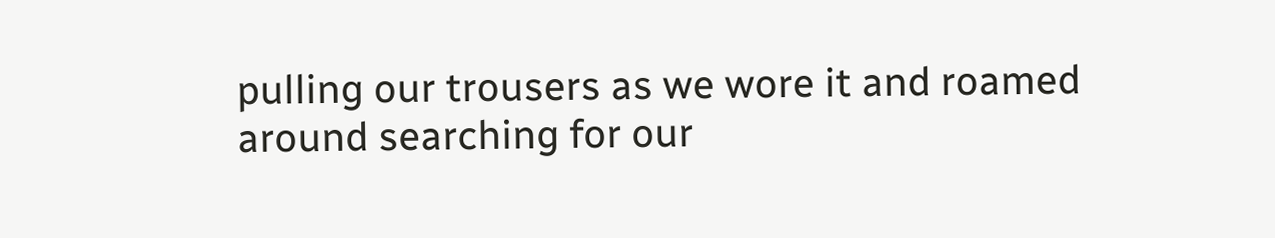pulling our trousers as we wore it and roamed around searching for our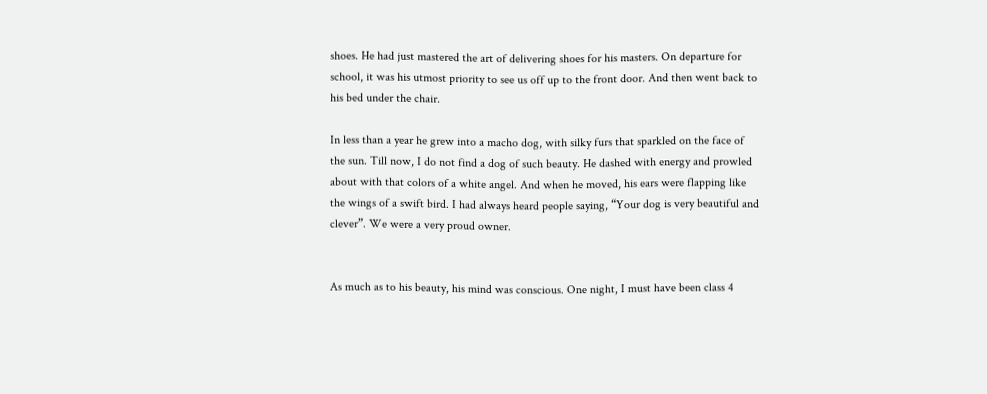shoes. He had just mastered the art of delivering shoes for his masters. On departure for school, it was his utmost priority to see us off up to the front door. And then went back to his bed under the chair.

In less than a year he grew into a macho dog, with silky furs that sparkled on the face of the sun. Till now, I do not find a dog of such beauty. He dashed with energy and prowled about with that colors of a white angel. And when he moved, his ears were flapping like the wings of a swift bird. I had always heard people saying, “Your dog is very beautiful and clever”. We were a very proud owner.


As much as to his beauty, his mind was conscious. One night, I must have been class 4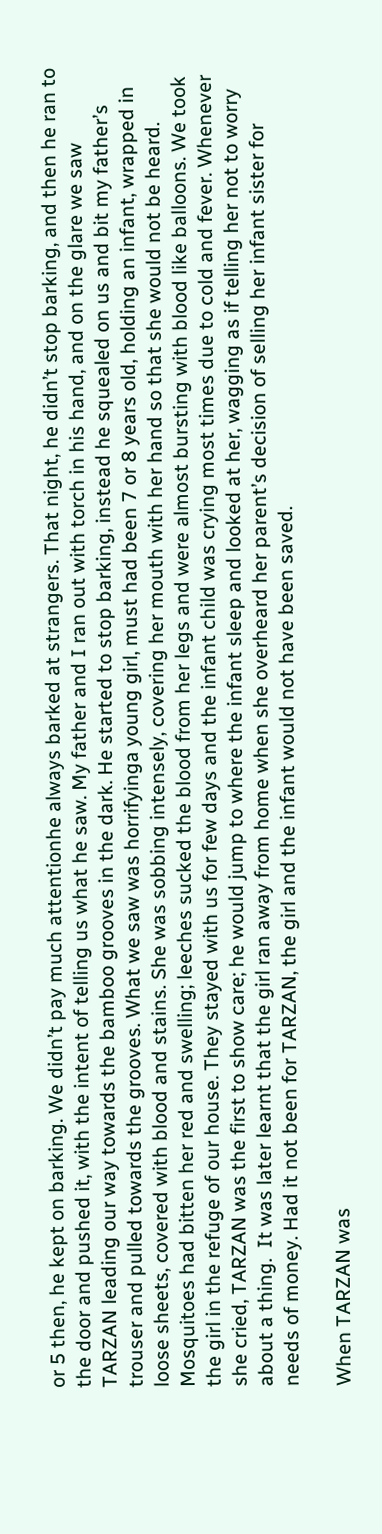or 5 then, he kept on barking. We didn’t pay much attentionhe always barked at strangers. That night, he didn’t stop barking, and then he ran to the door and pushed it, with the intent of telling us what he saw. My father and I ran out with torch in his hand, and on the glare we saw TARZAN leading our way towards the bamboo grooves in the dark. He started to stop barking, instead he squealed on us and bit my father’s trouser and pulled towards the grooves. What we saw was horrifyinga young girl, must had been 7 or 8 years old, holding an infant, wrapped in loose sheets, covered with blood and stains. She was sobbing intensely, covering her mouth with her hand so that she would not be heard. Mosquitoes had bitten her red and swelling; leeches sucked the blood from her legs and were almost bursting with blood like balloons. We took the girl in the refuge of our house. They stayed with us for few days and the infant child was crying most times due to cold and fever. Whenever she cried, TARZAN was the first to show care; he would jump to where the infant sleep and looked at her, wagging as if telling her not to worry about a thing.  It was later learnt that the girl ran away from home when she overheard her parent’s decision of selling her infant sister for needs of money. Had it not been for TARZAN, the girl and the infant would not have been saved.

When TARZAN was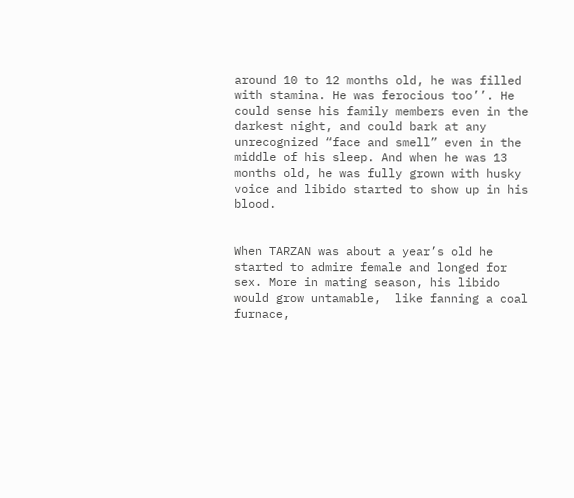around 10 to 12 months old, he was filled with stamina. He was ferocious too’’. He could sense his family members even in the darkest night, and could bark at any unrecognized “face and smell” even in the middle of his sleep. And when he was 13 months old, he was fully grown with husky voice and libido started to show up in his blood.


When TARZAN was about a year’s old he started to admire female and longed for sex. More in mating season, his libido would grow untamable,  like fanning a coal furnace,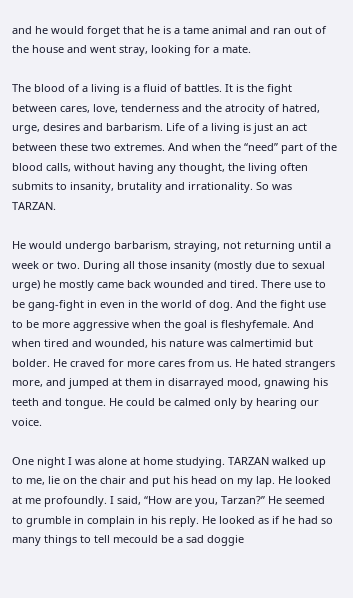and he would forget that he is a tame animal and ran out of the house and went stray, looking for a mate.

The blood of a living is a fluid of battles. It is the fight between cares, love, tenderness and the atrocity of hatred, urge, desires and barbarism. Life of a living is just an act between these two extremes. And when the “need” part of the blood calls, without having any thought, the living often submits to insanity, brutality and irrationality. So was TARZAN.

He would undergo barbarism, straying, not returning until a week or two. During all those insanity (mostly due to sexual urge) he mostly came back wounded and tired. There use to be gang-fight in even in the world of dog. And the fight use to be more aggressive when the goal is fleshyfemale. And when tired and wounded, his nature was calmertimid but bolder. He craved for more cares from us. He hated strangers more, and jumped at them in disarrayed mood, gnawing his teeth and tongue. He could be calmed only by hearing our voice.

One night I was alone at home studying. TARZAN walked up to me, lie on the chair and put his head on my lap. He looked at me profoundly. I said, “How are you, Tarzan?” He seemed to grumble in complain in his reply. He looked as if he had so many things to tell mecould be a sad doggie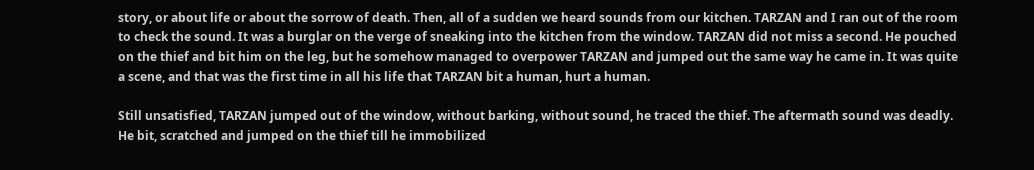story, or about life or about the sorrow of death. Then, all of a sudden we heard sounds from our kitchen. TARZAN and I ran out of the room to check the sound. It was a burglar on the verge of sneaking into the kitchen from the window. TARZAN did not miss a second. He pouched on the thief and bit him on the leg, but he somehow managed to overpower TARZAN and jumped out the same way he came in. It was quite a scene, and that was the first time in all his life that TARZAN bit a human, hurt a human.

Still unsatisfied, TARZAN jumped out of the window, without barking, without sound, he traced the thief. The aftermath sound was deadly. He bit, scratched and jumped on the thief till he immobilized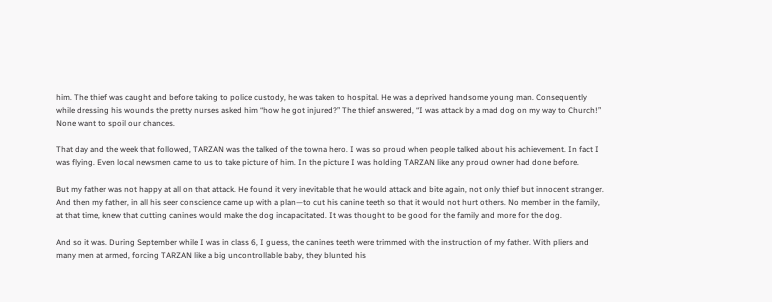him. The thief was caught and before taking to police custody, he was taken to hospital. He was a deprived handsome young man. Consequently while dressing his wounds the pretty nurses asked him “how he got injured?” The thief answered, “I was attack by a mad dog on my way to Church!” None want to spoil our chances.

That day and the week that followed, TARZAN was the talked of the towna hero. I was so proud when people talked about his achievement. In fact I was flying. Even local newsmen came to us to take picture of him. In the picture I was holding TARZAN like any proud owner had done before.

But my father was not happy at all on that attack. He found it very inevitable that he would attack and bite again, not only thief but innocent stranger. And then my father, in all his seer conscience came up with a plan—to cut his canine teeth so that it would not hurt others. No member in the family, at that time, knew that cutting canines would make the dog incapacitated. It was thought to be good for the family and more for the dog.

And so it was. During September while I was in class 6, I guess, the canines teeth were trimmed with the instruction of my father. With pliers and many men at armed, forcing TARZAN like a big uncontrollable baby, they blunted his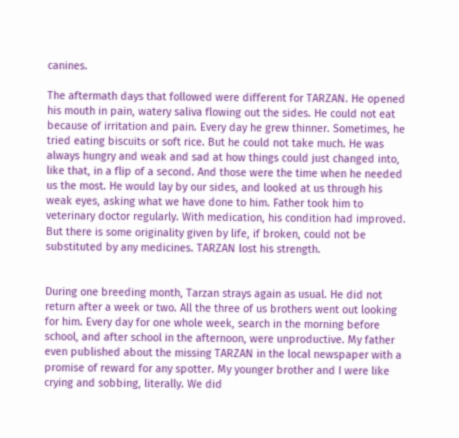canines.

The aftermath days that followed were different for TARZAN. He opened his mouth in pain, watery saliva flowing out the sides. He could not eat because of irritation and pain. Every day he grew thinner. Sometimes, he tried eating biscuits or soft rice. But he could not take much. He was always hungry and weak and sad at how things could just changed into, like that, in a flip of a second. And those were the time when he needed us the most. He would lay by our sides, and looked at us through his weak eyes, asking what we have done to him. Father took him to veterinary doctor regularly. With medication, his condition had improved. But there is some originality given by life, if broken, could not be substituted by any medicines. TARZAN lost his strength.


During one breeding month, Tarzan strays again as usual. He did not return after a week or two. All the three of us brothers went out looking for him. Every day for one whole week, search in the morning before school, and after school in the afternoon, were unproductive. My father even published about the missing TARZAN in the local newspaper with a promise of reward for any spotter. My younger brother and I were like crying and sobbing, literally. We did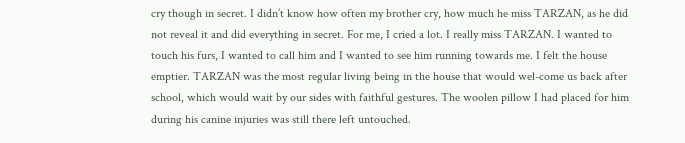cry though in secret. I didn’t know how often my brother cry, how much he miss TARZAN, as he did not reveal it and did everything in secret. For me, I cried a lot. I really miss TARZAN. I wanted to touch his furs, I wanted to call him and I wanted to see him running towards me. I felt the house emptier. TARZAN was the most regular living being in the house that would wel-come us back after school, which would wait by our sides with faithful gestures. The woolen pillow I had placed for him during his canine injuries was still there left untouched.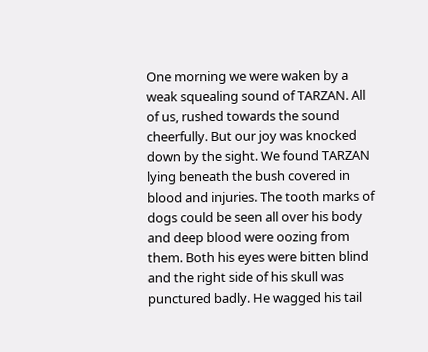One morning we were waken by a weak squealing sound of TARZAN. All of us, rushed towards the sound cheerfully. But our joy was knocked down by the sight. We found TARZAN lying beneath the bush covered in blood and injuries. The tooth marks of dogs could be seen all over his body and deep blood were oozing from them. Both his eyes were bitten blind and the right side of his skull was punctured badly. He wagged his tail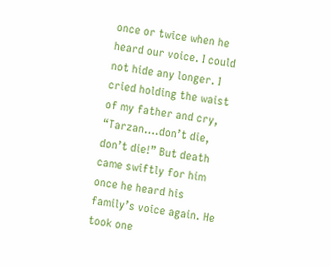once or twice when he heard our voice. I could not hide any longer. I cried holding the waist of my father and cry, “Tarzan….don’t die, don’t die!” But death came swiftly for him once he heard his family’s voice again. He took one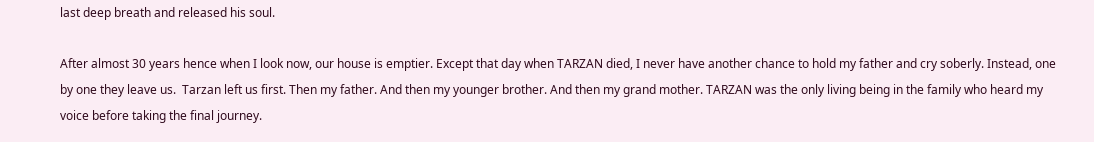last deep breath and released his soul.

After almost 30 years hence when I look now, our house is emptier. Except that day when TARZAN died, I never have another chance to hold my father and cry soberly. Instead, one by one they leave us.  Tarzan left us first. Then my father. And then my younger brother. And then my grand mother. TARZAN was the only living being in the family who heard my voice before taking the final journey.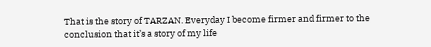That is the story of TARZAN. Everyday I become firmer and firmer to the conclusion that it’s a story of my life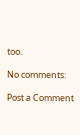too.

No comments:

Post a Comment